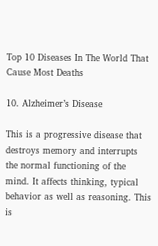Top 10 Diseases In The World That Cause Most Deaths

10. Alzheimer’s Disease

This is a progressive disease that destroys memory and interrupts the normal functioning of the mind. It affects thinking, typical behavior as well as reasoning. This is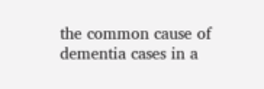the common cause of dementia cases in a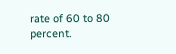rate of 60 to 80 percent.